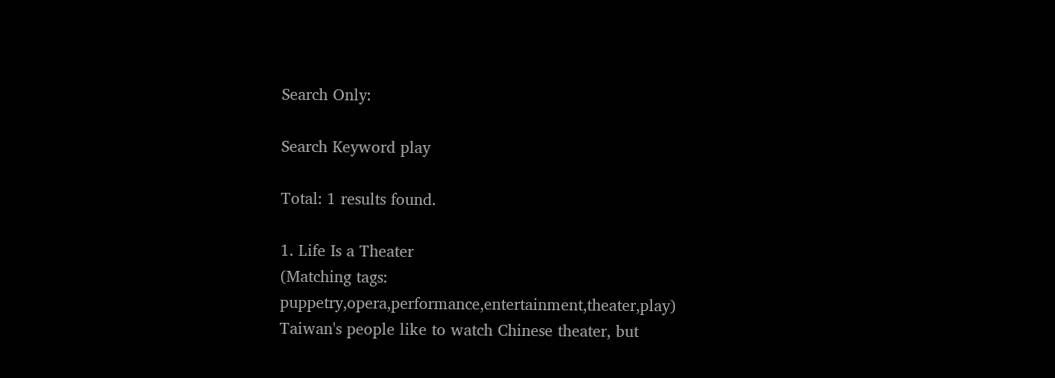Search Only:

Search Keyword play

Total: 1 results found.

1. Life Is a Theater
(Matching tags: puppetry,opera,performance,entertainment,theater,play)
Taiwan's people like to watch Chinese theater, but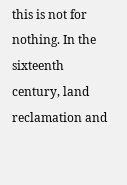this is not for nothing. In the sixteenth century, land reclamation and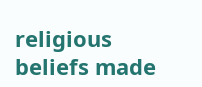religious beliefs made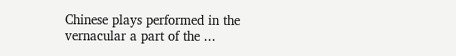Chinese plays performed in the vernacular a part of the ...